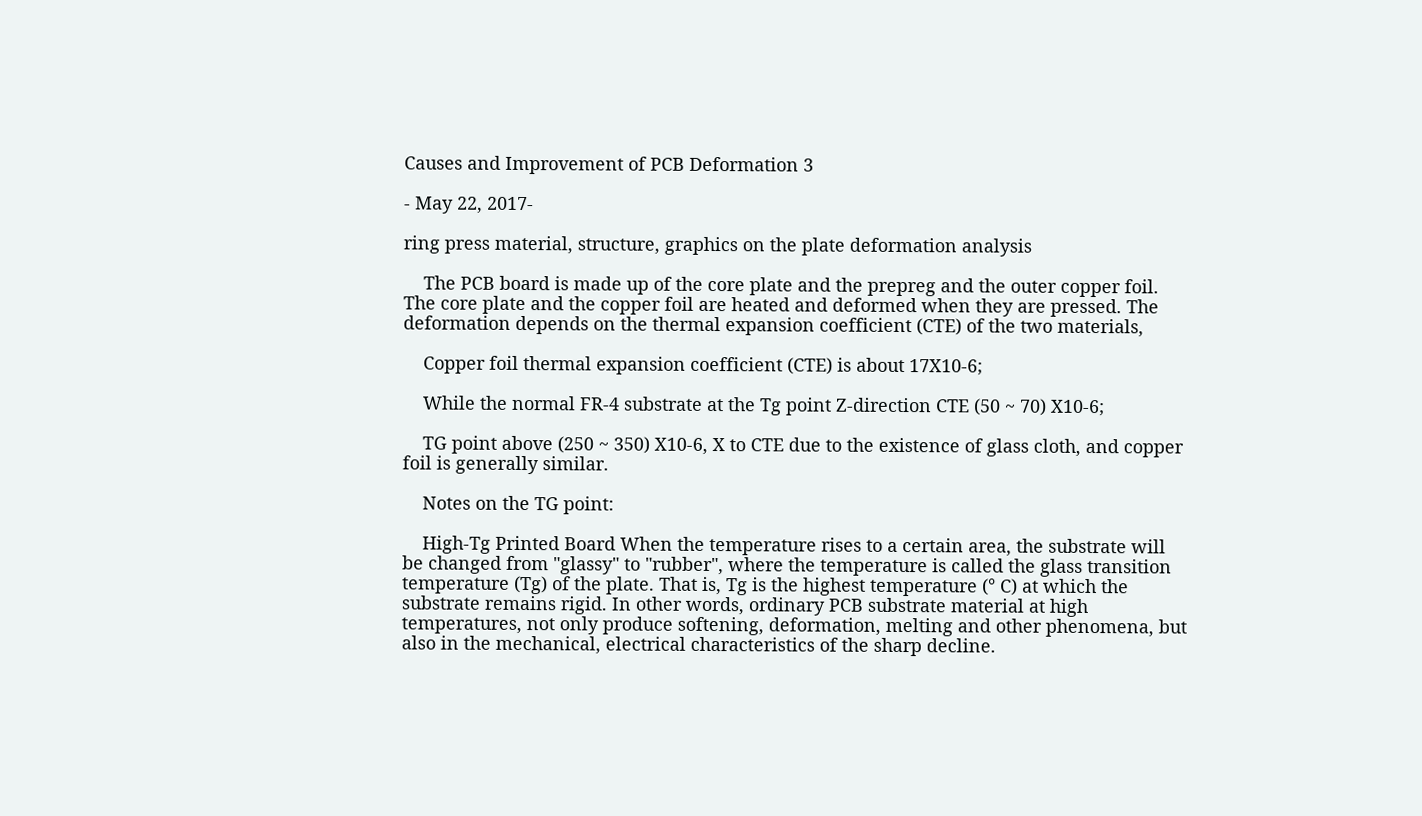Causes and Improvement of PCB Deformation 3

- May 22, 2017-

ring press material, structure, graphics on the plate deformation analysis

    The PCB board is made up of the core plate and the prepreg and the outer copper foil. The core plate and the copper foil are heated and deformed when they are pressed. The deformation depends on the thermal expansion coefficient (CTE) of the two materials,

    Copper foil thermal expansion coefficient (CTE) is about 17X10-6;

    While the normal FR-4 substrate at the Tg point Z-direction CTE (50 ~ 70) X10-6;

    TG point above (250 ~ 350) X10-6, X to CTE due to the existence of glass cloth, and copper foil is generally similar.

    Notes on the TG point:

    High-Tg Printed Board When the temperature rises to a certain area, the substrate will be changed from "glassy" to "rubber", where the temperature is called the glass transition temperature (Tg) of the plate. That is, Tg is the highest temperature (° C) at which the substrate remains rigid. In other words, ordinary PCB substrate material at high temperatures, not only produce softening, deformation, melting and other phenomena, but also in the mechanical, electrical characteristics of the sharp decline.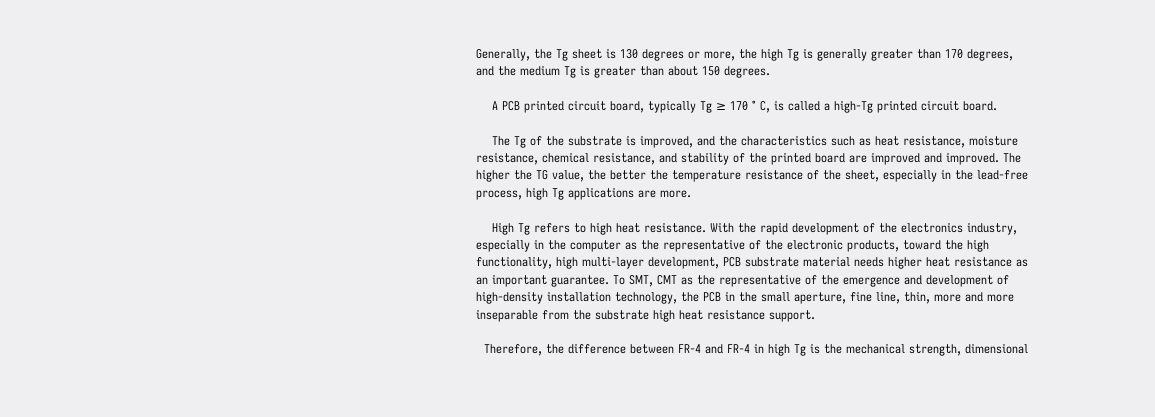Generally, the Tg sheet is 130 degrees or more, the high Tg is generally greater than 170 degrees, and the medium Tg is greater than about 150 degrees.

    A PCB printed circuit board, typically Tg ≥ 170 ° C, is called a high-Tg printed circuit board.

    The Tg of the substrate is improved, and the characteristics such as heat resistance, moisture resistance, chemical resistance, and stability of the printed board are improved and improved. The higher the TG value, the better the temperature resistance of the sheet, especially in the lead-free process, high Tg applications are more.

    High Tg refers to high heat resistance. With the rapid development of the electronics industry, especially in the computer as the representative of the electronic products, toward the high functionality, high multi-layer development, PCB substrate material needs higher heat resistance as an important guarantee. To SMT, CMT as the representative of the emergence and development of high-density installation technology, the PCB in the small aperture, fine line, thin, more and more inseparable from the substrate high heat resistance support.

  Therefore, the difference between FR-4 and FR-4 in high Tg is the mechanical strength, dimensional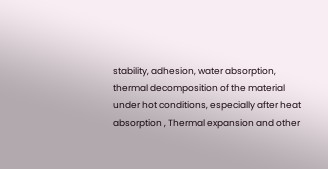stability, adhesion, water absorption, thermal decomposition of the material under hot conditions, especially after heat absorption , Thermal expansion and other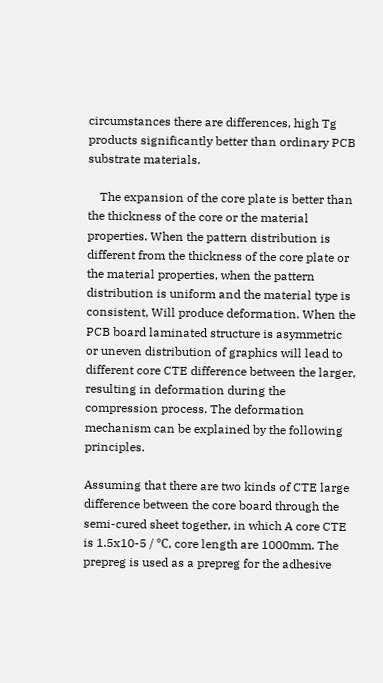circumstances there are differences, high Tg products significantly better than ordinary PCB substrate materials.

    The expansion of the core plate is better than the thickness of the core or the material properties. When the pattern distribution is different from the thickness of the core plate or the material properties, when the pattern distribution is uniform and the material type is consistent, Will produce deformation. When the PCB board laminated structure is asymmetric or uneven distribution of graphics will lead to different core CTE difference between the larger, resulting in deformation during the compression process. The deformation mechanism can be explained by the following principles.

Assuming that there are two kinds of CTE large difference between the core board through the semi-cured sheet together, in which A core CTE is 1.5x10-5 / ℃, core length are 1000mm. The prepreg is used as a prepreg for the adhesive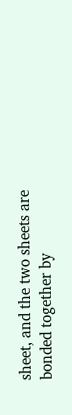sheet, and the two sheets are bonded together by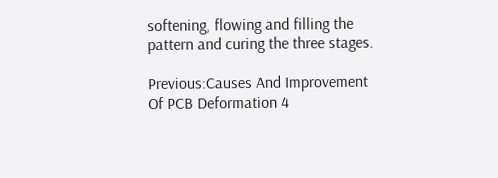softening, flowing and filling the pattern and curing the three stages.

Previous:Causes And Improvement Of PCB Deformation 4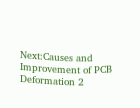Next:Causes and Improvement of PCB Deformation 2